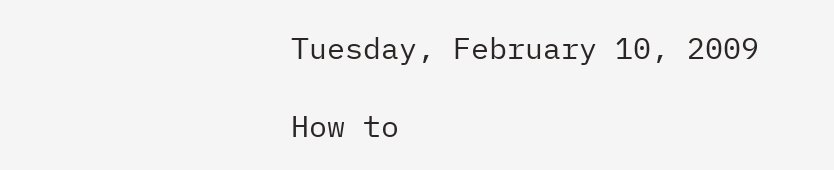Tuesday, February 10, 2009

How to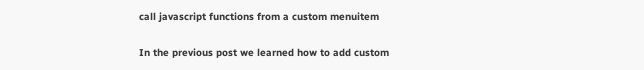call javascript functions from a custom menuitem

In the previous post we learned how to add custom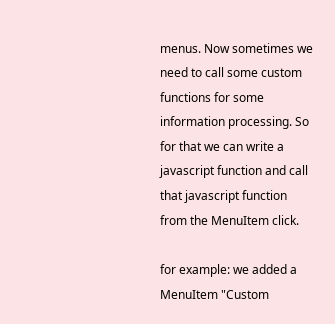menus. Now sometimes we need to call some custom functions for some information processing. So for that we can write a javascript function and call that javascript function from the MenuItem click.

for example: we added a MenuItem "Custom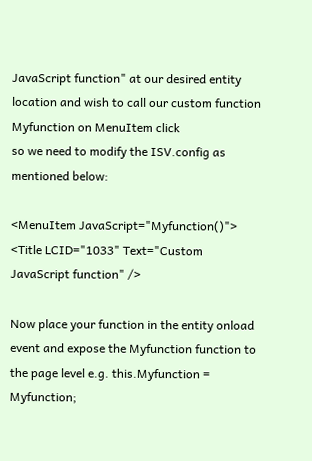JavaScript function" at our desired entity location and wish to call our custom function Myfunction on MenuItem click
so we need to modify the ISV.config as mentioned below:

<MenuItem JavaScript="Myfunction()">
<Title LCID="1033" Text="Custom JavaScript function" />

Now place your function in the entity onload event and expose the Myfunction function to the page level e.g. this.Myfunction = Myfunction;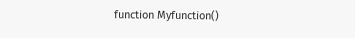function Myfunction()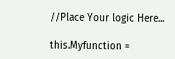//Place Your logic Here...

this.Myfunction =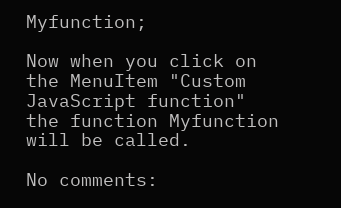Myfunction;

Now when you click on the MenuItem "Custom JavaScript function" the function Myfunction will be called.

No comments: